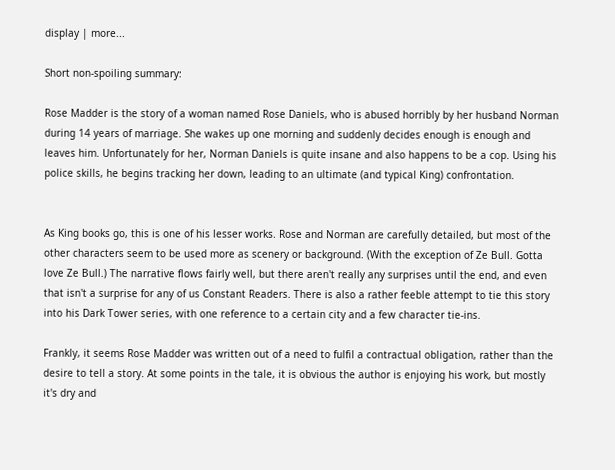display | more...

Short non-spoiling summary:

Rose Madder is the story of a woman named Rose Daniels, who is abused horribly by her husband Norman during 14 years of marriage. She wakes up one morning and suddenly decides enough is enough and leaves him. Unfortunately for her, Norman Daniels is quite insane and also happens to be a cop. Using his police skills, he begins tracking her down, leading to an ultimate (and typical King) confrontation.


As King books go, this is one of his lesser works. Rose and Norman are carefully detailed, but most of the other characters seem to be used more as scenery or background. (With the exception of Ze Bull. Gotta love Ze Bull.) The narrative flows fairly well, but there aren't really any surprises until the end, and even that isn't a surprise for any of us Constant Readers. There is also a rather feeble attempt to tie this story into his Dark Tower series, with one reference to a certain city and a few character tie-ins.

Frankly, it seems Rose Madder was written out of a need to fulfil a contractual obligation, rather than the desire to tell a story. At some points in the tale, it is obvious the author is enjoying his work, but mostly it's dry and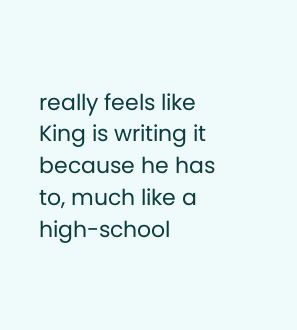really feels like King is writing it because he has to, much like a high-school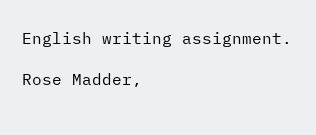English writing assignment.

Rose Madder,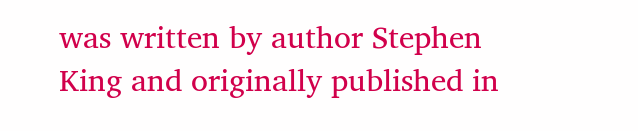was written by author Stephen King and originally published in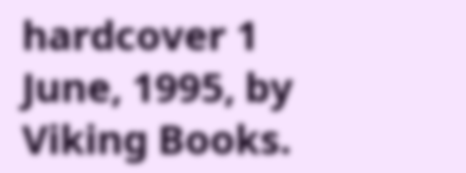hardcover 1 June, 1995, by Viking Books.